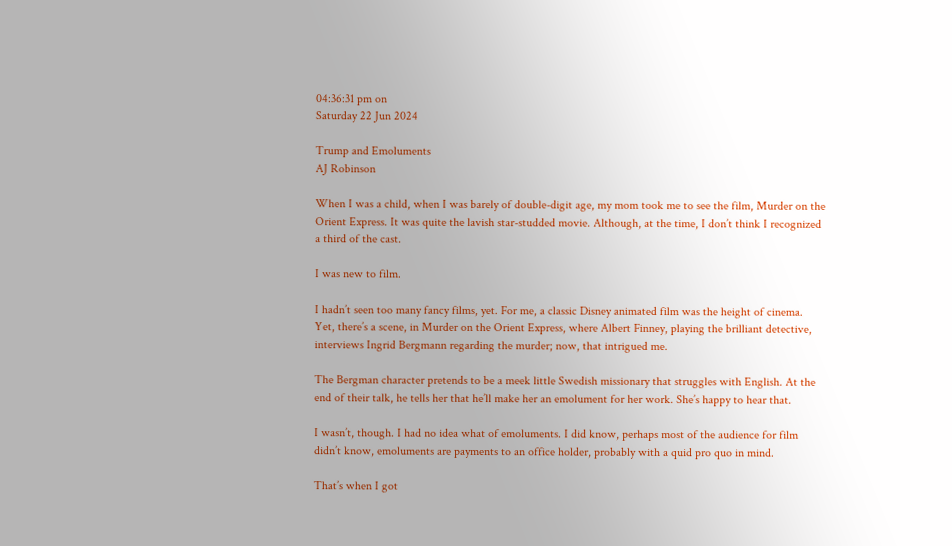04:36:31 pm on
Saturday 22 Jun 2024

Trump and Emoluments
AJ Robinson

When I was a child, when I was barely of double-digit age, my mom took me to see the film, Murder on the Orient Express. It was quite the lavish star-studded movie. Although, at the time, I don’t think I recognized a third of the cast.

I was new to film.

I hadn’t seen too many fancy films, yet. For me, a classic Disney animated film was the height of cinema. Yet, there’s a scene, in Murder on the Orient Express, where Albert Finney, playing the brilliant detective, interviews Ingrid Bergmann regarding the murder; now, that intrigued me.

The Bergman character pretends to be a meek little Swedish missionary that struggles with English. At the end of their talk, he tells her that he’ll make her an emolument for her work. She’s happy to hear that.

I wasn’t, though. I had no idea what of emoluments. I did know, perhaps most of the audience for film didn’t know, emoluments are payments to an office holder, probably with a quid pro quo in mind.

That’s when I got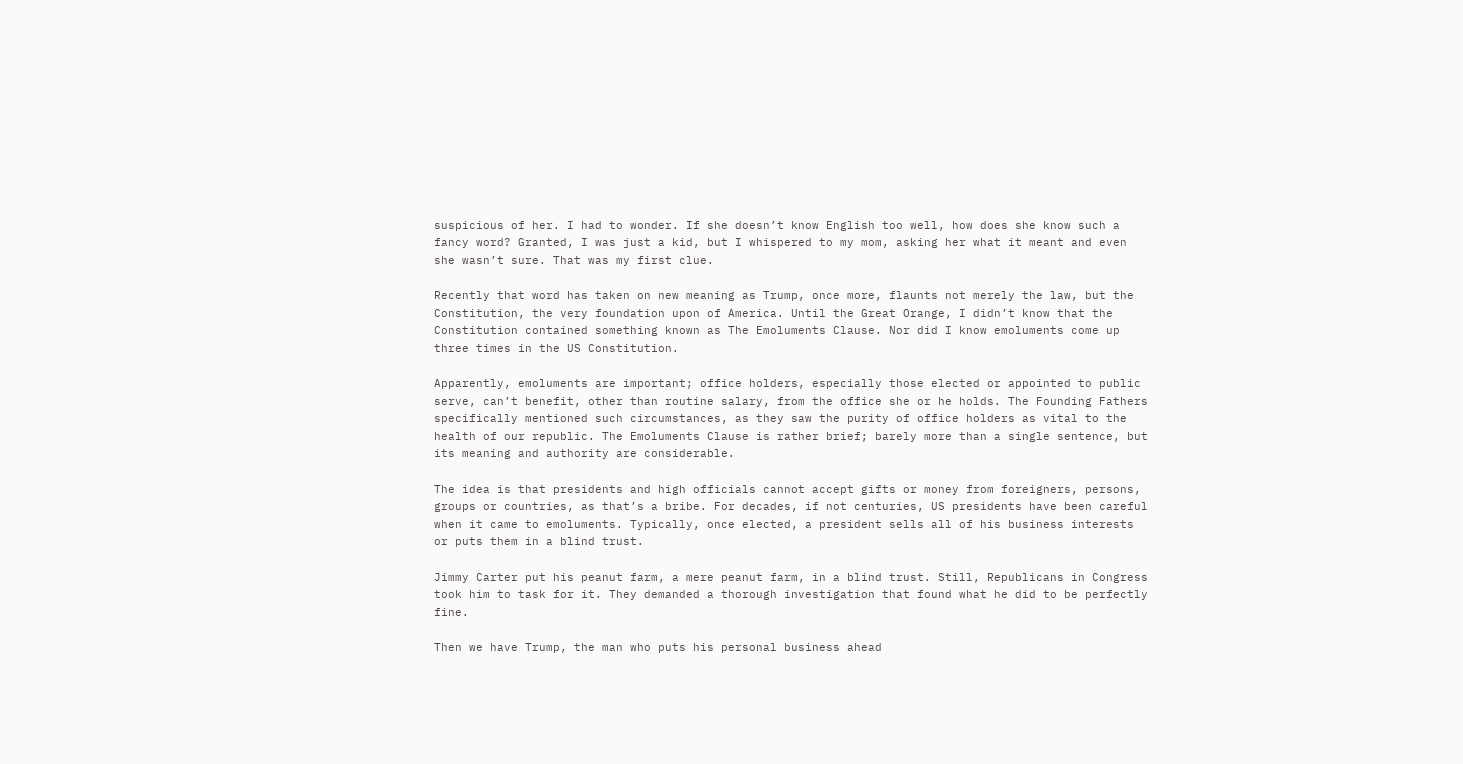suspicious of her. I had to wonder. If she doesn’t know English too well, how does she know such a fancy word? Granted, I was just a kid, but I whispered to my mom, asking her what it meant and even she wasn’t sure. That was my first clue.

Recently that word has taken on new meaning as Trump, once more, flaunts not merely the law, but the Constitution, the very foundation upon of America. Until the Great Orange, I didn’t know that the Constitution contained something known as The Emoluments Clause. Nor did I know emoluments come up three times in the US Constitution.

Apparently, emoluments are important; office holders, especially those elected or appointed to public serve, can’t benefit, other than routine salary, from the office she or he holds. The Founding Fathers specifically mentioned such circumstances, as they saw the purity of office holders as vital to the health of our republic. The Emoluments Clause is rather brief; barely more than a single sentence, but its meaning and authority are considerable.

The idea is that presidents and high officials cannot accept gifts or money from foreigners, persons, groups or countries, as that’s a bribe. For decades, if not centuries, US presidents have been careful when it came to emoluments. Typically, once elected, a president sells all of his business interests or puts them in a blind trust.

Jimmy Carter put his peanut farm, a mere peanut farm, in a blind trust. Still, Republicans in Congress took him to task for it. They demanded a thorough investigation that found what he did to be perfectly fine.

Then we have Trump, the man who puts his personal business ahead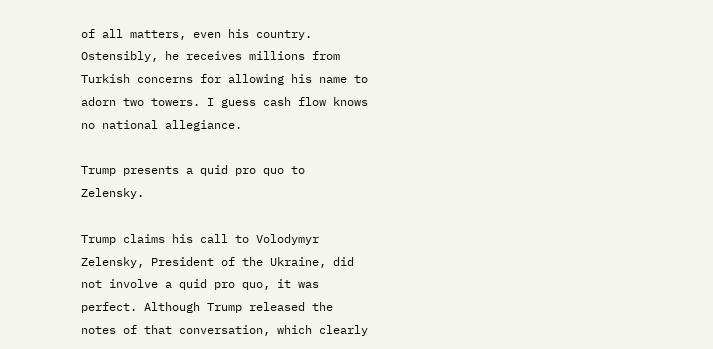of all matters, even his country. Ostensibly, he receives millions from Turkish concerns for allowing his name to adorn two towers. I guess cash flow knows no national allegiance.

Trump presents a quid pro quo to Zelensky.

Trump claims his call to Volodymyr Zelensky, President of the Ukraine, did not involve a quid pro quo, it was perfect. Although Trump released the notes of that conversation, which clearly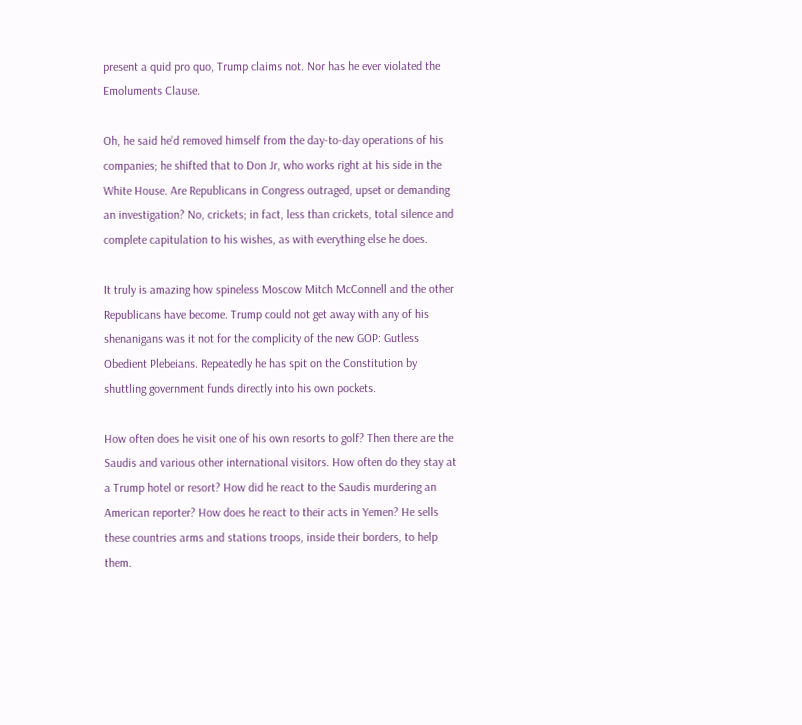present a quid pro quo, Trump claims not. Nor has he ever violated the Emoluments Clause.

Oh, he said he’d removed himself from the day-to-day operations of his companies; he shifted that to Don Jr, who works right at his side in the White House. Are Republicans in Congress outraged, upset or demanding an investigation? No, crickets; in fact, less than crickets, total silence and complete capitulation to his wishes, as with everything else he does.

It truly is amazing how spineless Moscow Mitch McConnell and the other Republicans have become. Trump could not get away with any of his shenanigans was it not for the complicity of the new GOP: Gutless Obedient Plebeians. Repeatedly he has spit on the Constitution by shuttling government funds directly into his own pockets.

How often does he visit one of his own resorts to golf? Then there are the Saudis and various other international visitors. How often do they stay at a Trump hotel or resort? How did he react to the Saudis murdering an American reporter? How does he react to their acts in Yemen? He sells these countries arms and stations troops, inside their borders, to help them.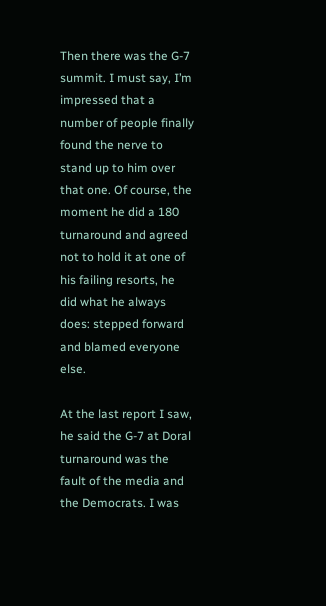Then there was the G-7 summit. I must say, I’m impressed that a number of people finally found the nerve to stand up to him over that one. Of course, the moment he did a 180 turnaround and agreed not to hold it at one of his failing resorts, he did what he always does: stepped forward and blamed everyone else.

At the last report I saw, he said the G-7 at Doral turnaround was the fault of the media and the Democrats. I was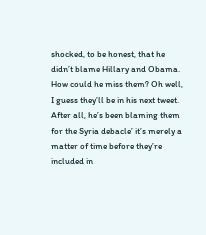shocked, to be honest, that he didn’t blame Hillary and Obama. How could he miss them? Oh well, I guess they’ll be in his next tweet. After all, he’s been blaming them for the Syria debacle’ it’s merely a matter of time before they’re included in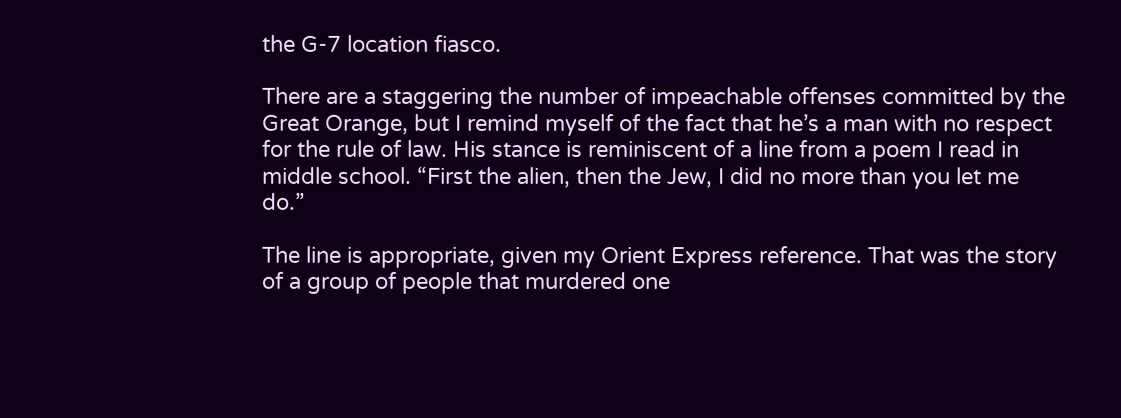the G-7 location fiasco.

There are a staggering the number of impeachable offenses committed by the Great Orange, but I remind myself of the fact that he’s a man with no respect for the rule of law. His stance is reminiscent of a line from a poem I read in middle school. “First the alien, then the Jew, I did no more than you let me do.”

The line is appropriate, given my Orient Express reference. That was the story of a group of people that murdered one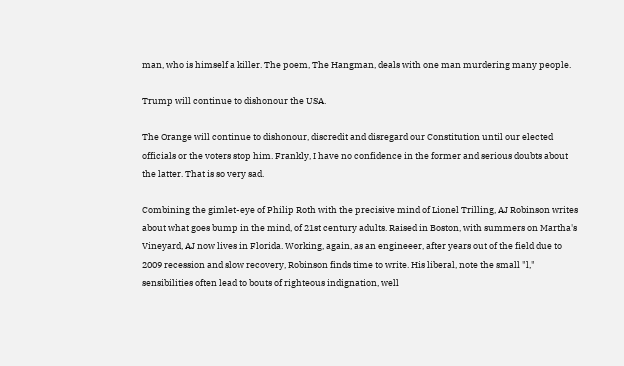man, who is himself a killer. The poem, The Hangman, deals with one man murdering many people.

Trump will continue to dishonour the USA.

The Orange will continue to dishonour, discredit and disregard our Constitution until our elected officials or the voters stop him. Frankly, I have no confidence in the former and serious doubts about the latter. That is so very sad.

Combining the gimlet-eye of Philip Roth with the precisive mind of Lionel Trilling, AJ Robinson writes about what goes bump in the mind, of 21st century adults. Raised in Boston, with summers on Martha's Vineyard, AJ now lives in Florida. Working, again, as an engineeer, after years out of the field due to 2009 recession and slow recovery, Robinson finds time to write. His liberal, note the small "l," sensibilities often lead to bouts of righteous indignation, well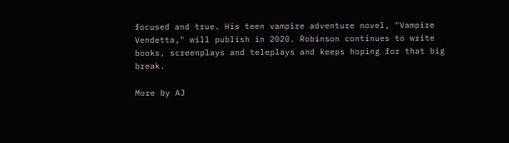focused and true. His teen vampire adventure novel, "Vampire Vendetta," will publish in 2020. Robinson continues to write books, screenplays and teleplays and keeps hoping for that big break.

More by AJ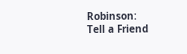Robinson:
Tell a Friend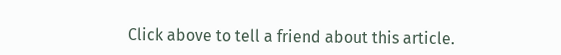Click above to tell a friend about this article.